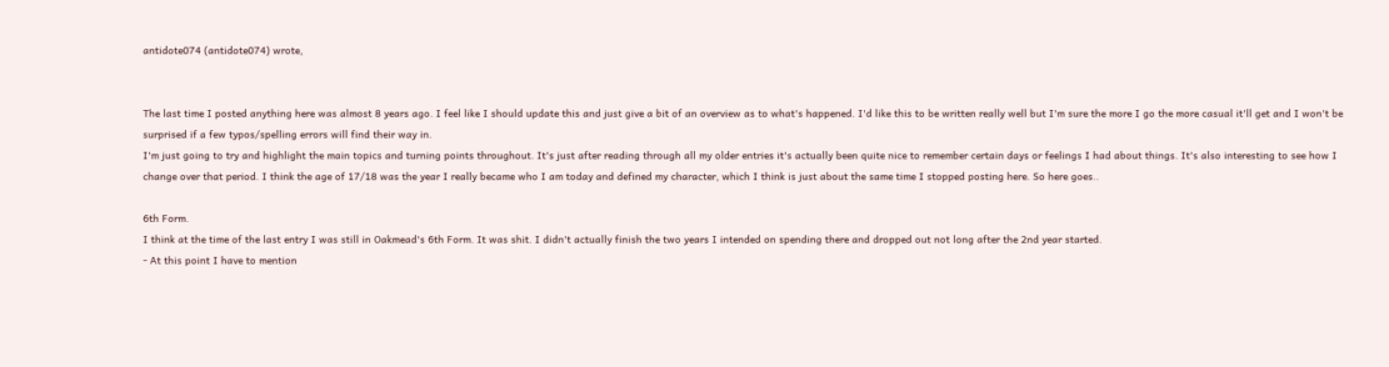antidote074 (antidote074) wrote,


The last time I posted anything here was almost 8 years ago. I feel like I should update this and just give a bit of an overview as to what's happened. I'd like this to be written really well but I'm sure the more I go the more casual it'll get and I won't be surprised if a few typos/spelling errors will find their way in.
I'm just going to try and highlight the main topics and turning points throughout. It's just after reading through all my older entries it's actually been quite nice to remember certain days or feelings I had about things. It's also interesting to see how I change over that period. I think the age of 17/18 was the year I really became who I am today and defined my character, which I think is just about the same time I stopped posting here. So here goes..

6th Form.
I think at the time of the last entry I was still in Oakmead's 6th Form. It was shit. I didn't actually finish the two years I intended on spending there and dropped out not long after the 2nd year started.
- At this point I have to mention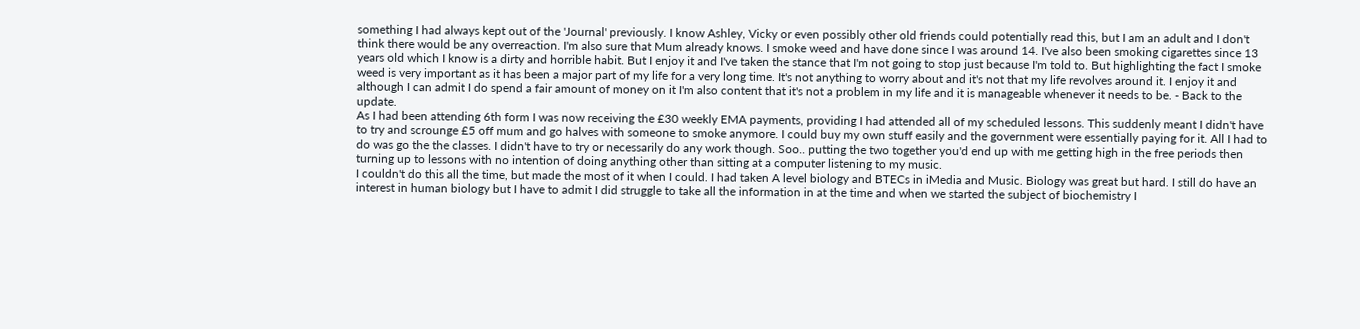something I had always kept out of the 'Journal' previously. I know Ashley, Vicky or even possibly other old friends could potentially read this, but I am an adult and I don't think there would be any overreaction. I'm also sure that Mum already knows. I smoke weed and have done since I was around 14. I've also been smoking cigarettes since 13 years old which I know is a dirty and horrible habit. But I enjoy it and I've taken the stance that I'm not going to stop just because I'm told to. But highlighting the fact I smoke weed is very important as it has been a major part of my life for a very long time. It's not anything to worry about and it's not that my life revolves around it. I enjoy it and although I can admit I do spend a fair amount of money on it I'm also content that it's not a problem in my life and it is manageable whenever it needs to be. - Back to the update.
As I had been attending 6th form I was now receiving the £30 weekly EMA payments, providing I had attended all of my scheduled lessons. This suddenly meant I didn't have to try and scrounge £5 off mum and go halves with someone to smoke anymore. I could buy my own stuff easily and the government were essentially paying for it. All I had to do was go the the classes. I didn't have to try or necessarily do any work though. Soo.. putting the two together you'd end up with me getting high in the free periods then turning up to lessons with no intention of doing anything other than sitting at a computer listening to my music.
I couldn't do this all the time, but made the most of it when I could. I had taken A level biology and BTECs in iMedia and Music. Biology was great but hard. I still do have an interest in human biology but I have to admit I did struggle to take all the information in at the time and when we started the subject of biochemistry I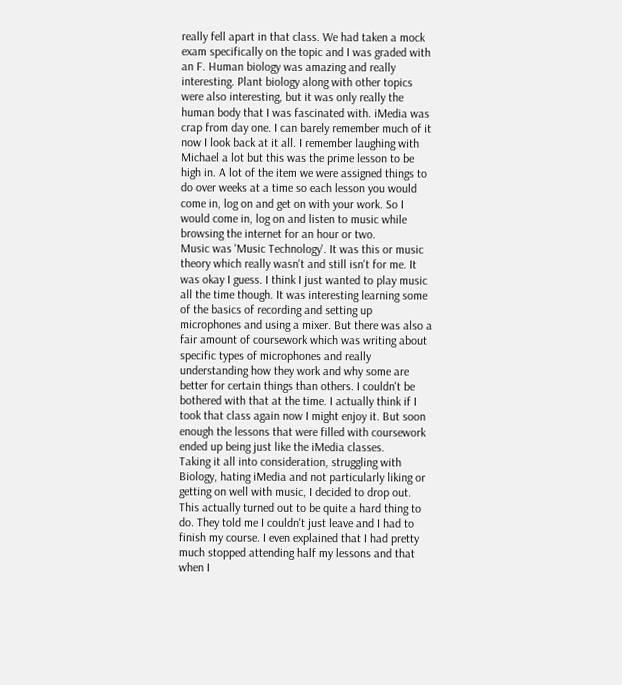really fell apart in that class. We had taken a mock exam specifically on the topic and I was graded with an F. Human biology was amazing and really interesting. Plant biology along with other topics were also interesting, but it was only really the human body that I was fascinated with. iMedia was crap from day one. I can barely remember much of it now I look back at it all. I remember laughing with Michael a lot but this was the prime lesson to be high in. A lot of the item we were assigned things to do over weeks at a time so each lesson you would come in, log on and get on with your work. So I would come in, log on and listen to music while browsing the internet for an hour or two.
Music was 'Music Technology'. It was this or music theory which really wasn't and still isn't for me. It was okay I guess. I think I just wanted to play music all the time though. It was interesting learning some of the basics of recording and setting up microphones and using a mixer. But there was also a fair amount of coursework which was writing about specific types of microphones and really understanding how they work and why some are better for certain things than others. I couldn't be bothered with that at the time. I actually think if I took that class again now I might enjoy it. But soon enough the lessons that were filled with coursework ended up being just like the iMedia classes.
Taking it all into consideration, struggling with Biology, hating iMedia and not particularly liking or getting on well with music, I decided to drop out.
This actually turned out to be quite a hard thing to do. They told me I couldn't just leave and I had to finish my course. I even explained that I had pretty much stopped attending half my lessons and that when I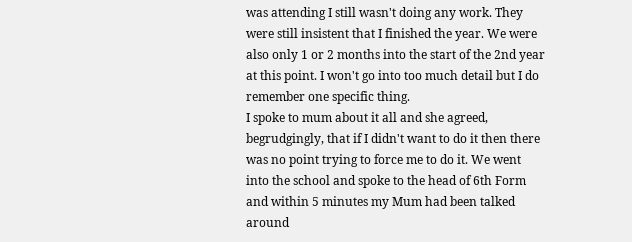was attending I still wasn't doing any work. They were still insistent that I finished the year. We were also only 1 or 2 months into the start of the 2nd year at this point. I won't go into too much detail but I do remember one specific thing.
I spoke to mum about it all and she agreed, begrudgingly, that if I didn't want to do it then there was no point trying to force me to do it. We went into the school and spoke to the head of 6th Form and within 5 minutes my Mum had been talked around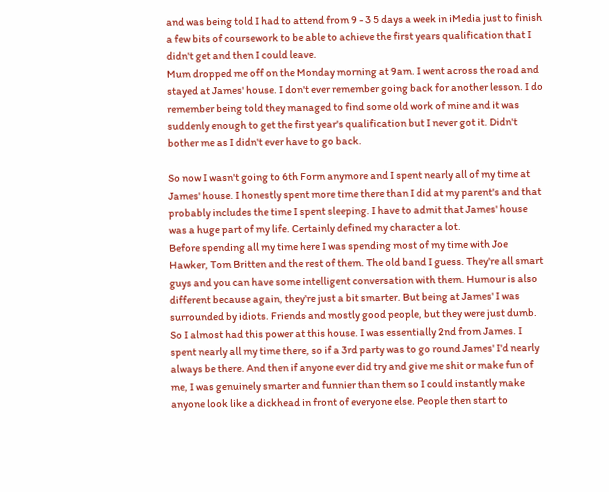and was being told I had to attend from 9 - 3 5 days a week in iMedia just to finish a few bits of coursework to be able to achieve the first years qualification that I didn't get and then I could leave.
Mum dropped me off on the Monday morning at 9am. I went across the road and stayed at James' house. I don't ever remember going back for another lesson. I do remember being told they managed to find some old work of mine and it was suddenly enough to get the first year's qualification but I never got it. Didn't bother me as I didn't ever have to go back.

So now I wasn't going to 6th Form anymore and I spent nearly all of my time at James' house. I honestly spent more time there than I did at my parent's and that probably includes the time I spent sleeping. I have to admit that James' house was a huge part of my life. Certainly defined my character a lot.
Before spending all my time here I was spending most of my time with Joe Hawker, Tom Britten and the rest of them. The old band I guess. They're all smart guys and you can have some intelligent conversation with them. Humour is also different because again, they're just a bit smarter. But being at James' I was surrounded by idiots. Friends and mostly good people, but they were just dumb. So I almost had this power at this house. I was essentially 2nd from James. I spent nearly all my time there, so if a 3rd party was to go round James' I'd nearly always be there. And then if anyone ever did try and give me shit or make fun of me, I was genuinely smarter and funnier than them so I could instantly make anyone look like a dickhead in front of everyone else. People then start to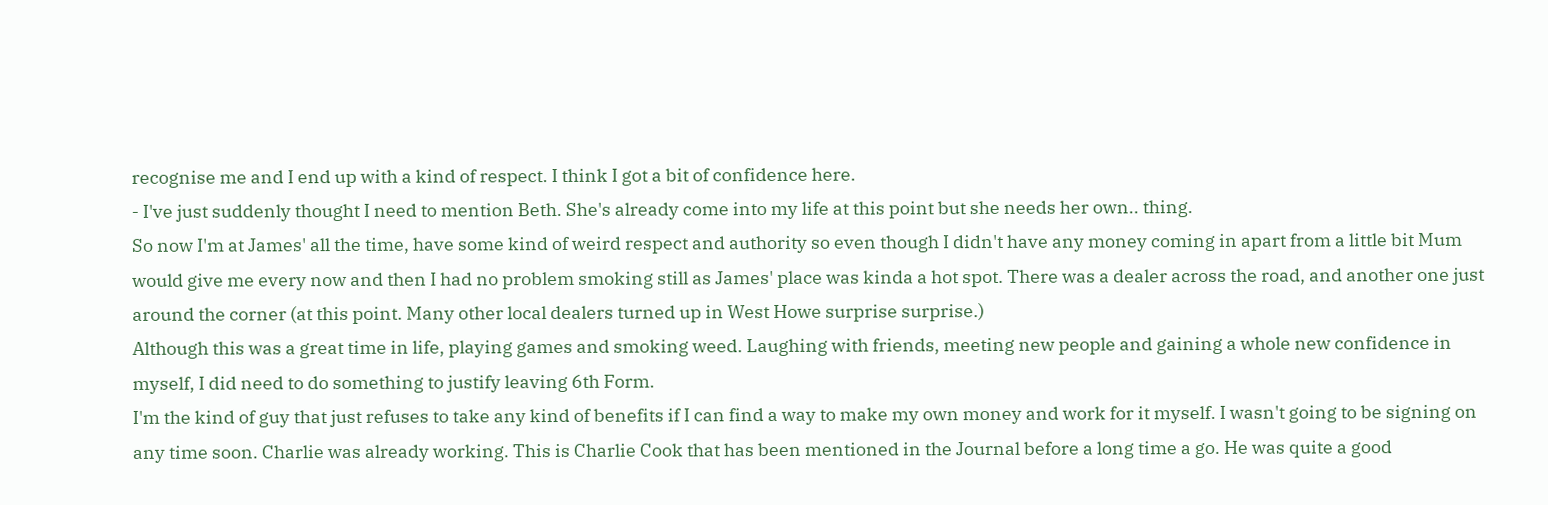recognise me and I end up with a kind of respect. I think I got a bit of confidence here.
- I've just suddenly thought I need to mention Beth. She's already come into my life at this point but she needs her own.. thing.
So now I'm at James' all the time, have some kind of weird respect and authority so even though I didn't have any money coming in apart from a little bit Mum would give me every now and then I had no problem smoking still as James' place was kinda a hot spot. There was a dealer across the road, and another one just around the corner (at this point. Many other local dealers turned up in West Howe surprise surprise.)
Although this was a great time in life, playing games and smoking weed. Laughing with friends, meeting new people and gaining a whole new confidence in myself, I did need to do something to justify leaving 6th Form.
I'm the kind of guy that just refuses to take any kind of benefits if I can find a way to make my own money and work for it myself. I wasn't going to be signing on any time soon. Charlie was already working. This is Charlie Cook that has been mentioned in the Journal before a long time a go. He was quite a good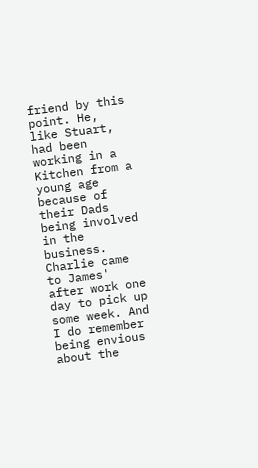friend by this point. He, like Stuart, had been working in a Kitchen from a young age because of their Dads being involved in the business. Charlie came to James' after work one day to pick up some week. And I do remember being envious about the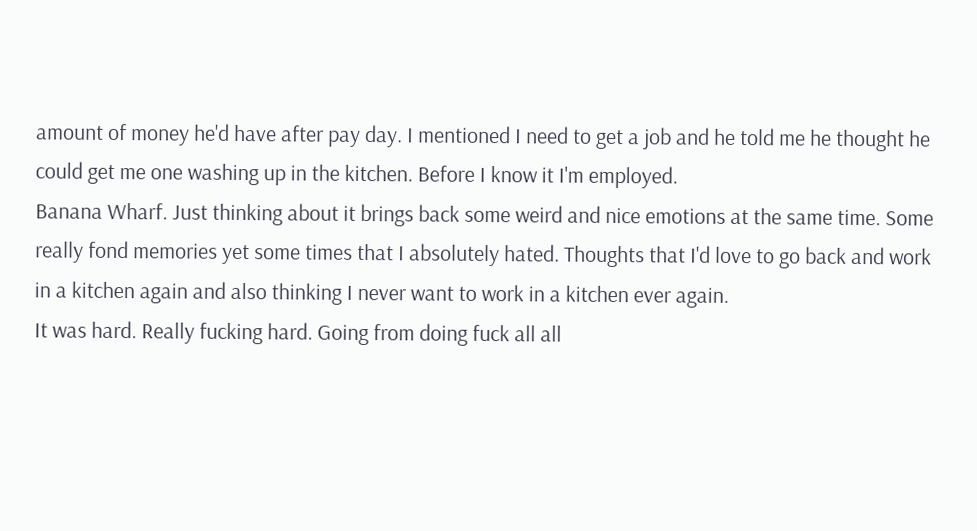amount of money he'd have after pay day. I mentioned I need to get a job and he told me he thought he could get me one washing up in the kitchen. Before I know it I'm employed.
Banana Wharf. Just thinking about it brings back some weird and nice emotions at the same time. Some really fond memories yet some times that I absolutely hated. Thoughts that I'd love to go back and work in a kitchen again and also thinking I never want to work in a kitchen ever again.
It was hard. Really fucking hard. Going from doing fuck all all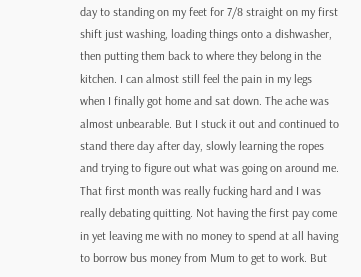day to standing on my feet for 7/8 straight on my first shift just washing, loading things onto a dishwasher, then putting them back to where they belong in the kitchen. I can almost still feel the pain in my legs when I finally got home and sat down. The ache was almost unbearable. But I stuck it out and continued to stand there day after day, slowly learning the ropes and trying to figure out what was going on around me. That first month was really fucking hard and I was really debating quitting. Not having the first pay come in yet leaving me with no money to spend at all having to borrow bus money from Mum to get to work. But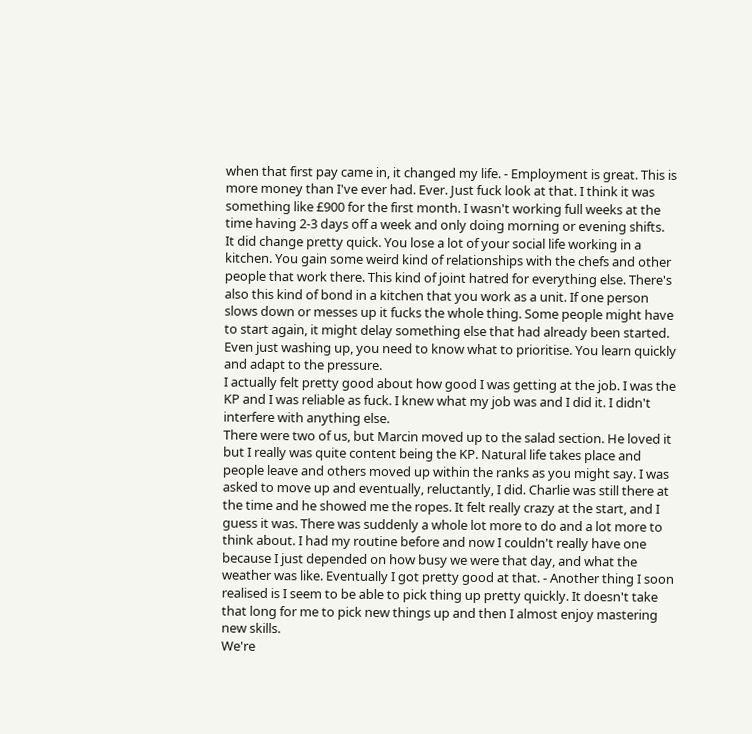when that first pay came in, it changed my life. - Employment is great. This is more money than I've ever had. Ever. Just fuck look at that. I think it was something like £900 for the first month. I wasn't working full weeks at the time having 2-3 days off a week and only doing morning or evening shifts.
It did change pretty quick. You lose a lot of your social life working in a kitchen. You gain some weird kind of relationships with the chefs and other people that work there. This kind of joint hatred for everything else. There's also this kind of bond in a kitchen that you work as a unit. If one person slows down or messes up it fucks the whole thing. Some people might have to start again, it might delay something else that had already been started. Even just washing up, you need to know what to prioritise. You learn quickly and adapt to the pressure.
I actually felt pretty good about how good I was getting at the job. I was the KP and I was reliable as fuck. I knew what my job was and I did it. I didn't interfere with anything else.
There were two of us, but Marcin moved up to the salad section. He loved it but I really was quite content being the KP. Natural life takes place and people leave and others moved up within the ranks as you might say. I was asked to move up and eventually, reluctantly, I did. Charlie was still there at the time and he showed me the ropes. It felt really crazy at the start, and I guess it was. There was suddenly a whole lot more to do and a lot more to think about. I had my routine before and now I couldn't really have one because I just depended on how busy we were that day, and what the weather was like. Eventually I got pretty good at that. - Another thing I soon realised is I seem to be able to pick thing up pretty quickly. It doesn't take that long for me to pick new things up and then I almost enjoy mastering new skills.
We're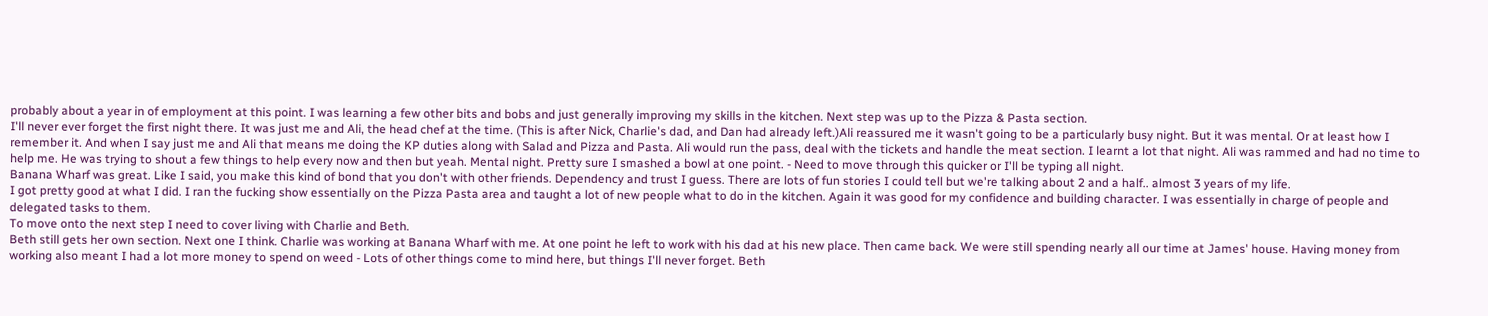probably about a year in of employment at this point. I was learning a few other bits and bobs and just generally improving my skills in the kitchen. Next step was up to the Pizza & Pasta section.
I'll never ever forget the first night there. It was just me and Ali, the head chef at the time. (This is after Nick, Charlie's dad, and Dan had already left.)Ali reassured me it wasn't going to be a particularly busy night. But it was mental. Or at least how I remember it. And when I say just me and Ali that means me doing the KP duties along with Salad and Pizza and Pasta. Ali would run the pass, deal with the tickets and handle the meat section. I learnt a lot that night. Ali was rammed and had no time to help me. He was trying to shout a few things to help every now and then but yeah. Mental night. Pretty sure I smashed a bowl at one point. - Need to move through this quicker or I'll be typing all night.
Banana Wharf was great. Like I said, you make this kind of bond that you don't with other friends. Dependency and trust I guess. There are lots of fun stories I could tell but we're talking about 2 and a half.. almost 3 years of my life.
I got pretty good at what I did. I ran the fucking show essentially on the Pizza Pasta area and taught a lot of new people what to do in the kitchen. Again it was good for my confidence and building character. I was essentially in charge of people and delegated tasks to them.
To move onto the next step I need to cover living with Charlie and Beth.
Beth still gets her own section. Next one I think. Charlie was working at Banana Wharf with me. At one point he left to work with his dad at his new place. Then came back. We were still spending nearly all our time at James' house. Having money from working also meant I had a lot more money to spend on weed - Lots of other things come to mind here, but things I'll never forget. Beth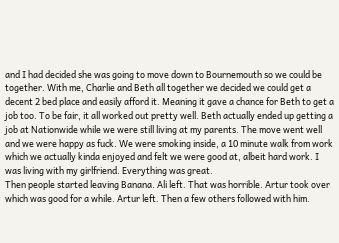and I had decided she was going to move down to Bournemouth so we could be together. With me, Charlie and Beth all together we decided we could get a decent 2 bed place and easily afford it. Meaning it gave a chance for Beth to get a job too. To be fair, it all worked out pretty well. Beth actually ended up getting a job at Nationwide while we were still living at my parents. The move went well and we were happy as fuck. We were smoking inside, a 10 minute walk from work which we actually kinda enjoyed and felt we were good at, albeit hard work. I was living with my girlfriend. Everything was great.
Then people started leaving Banana. Ali left. That was horrible. Artur took over which was good for a while. Artur left. Then a few others followed with him.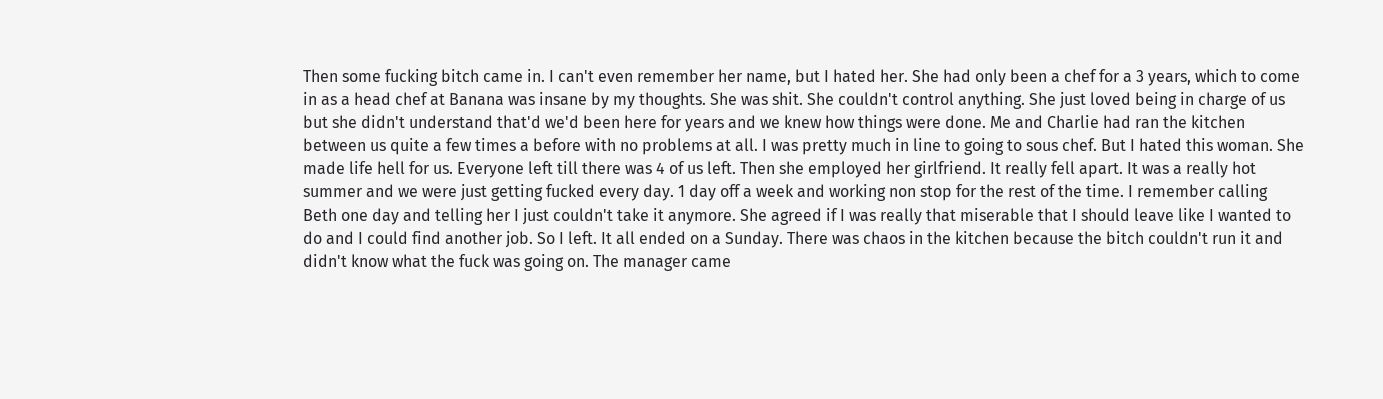Then some fucking bitch came in. I can't even remember her name, but I hated her. She had only been a chef for a 3 years, which to come in as a head chef at Banana was insane by my thoughts. She was shit. She couldn't control anything. She just loved being in charge of us but she didn't understand that'd we'd been here for years and we knew how things were done. Me and Charlie had ran the kitchen between us quite a few times a before with no problems at all. I was pretty much in line to going to sous chef. But I hated this woman. She made life hell for us. Everyone left till there was 4 of us left. Then she employed her girlfriend. It really fell apart. It was a really hot summer and we were just getting fucked every day. 1 day off a week and working non stop for the rest of the time. I remember calling Beth one day and telling her I just couldn't take it anymore. She agreed if I was really that miserable that I should leave like I wanted to do and I could find another job. So I left. It all ended on a Sunday. There was chaos in the kitchen because the bitch couldn't run it and didn't know what the fuck was going on. The manager came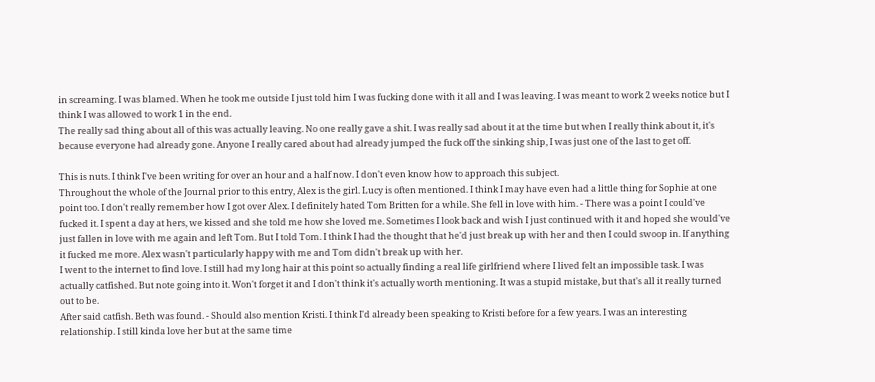in screaming. I was blamed. When he took me outside I just told him I was fucking done with it all and I was leaving. I was meant to work 2 weeks notice but I think I was allowed to work 1 in the end.
The really sad thing about all of this was actually leaving. No one really gave a shit. I was really sad about it at the time but when I really think about it, it's because everyone had already gone. Anyone I really cared about had already jumped the fuck off the sinking ship, I was just one of the last to get off.

This is nuts. I think I've been writing for over an hour and a half now. I don't even know how to approach this subject.
Throughout the whole of the Journal prior to this entry, Alex is the girl. Lucy is often mentioned. I think I may have even had a little thing for Sophie at one point too. I don't really remember how I got over Alex. I definitely hated Tom Britten for a while. She fell in love with him. - There was a point I could've fucked it. I spent a day at hers, we kissed and she told me how she loved me. Sometimes I look back and wish I just continued with it and hoped she would've just fallen in love with me again and left Tom. But I told Tom. I think I had the thought that he'd just break up with her and then I could swoop in. If anything it fucked me more. Alex wasn't particularly happy with me and Tom didn't break up with her.
I went to the internet to find love. I still had my long hair at this point so actually finding a real life girlfriend where I lived felt an impossible task. I was actually catfished. But note going into it. Won't forget it and I don't think it's actually worth mentioning. It was a stupid mistake, but that's all it really turned out to be.
After said catfish. Beth was found. - Should also mention Kristi. I think I'd already been speaking to Kristi before for a few years. I was an interesting relationship. I still kinda love her but at the same time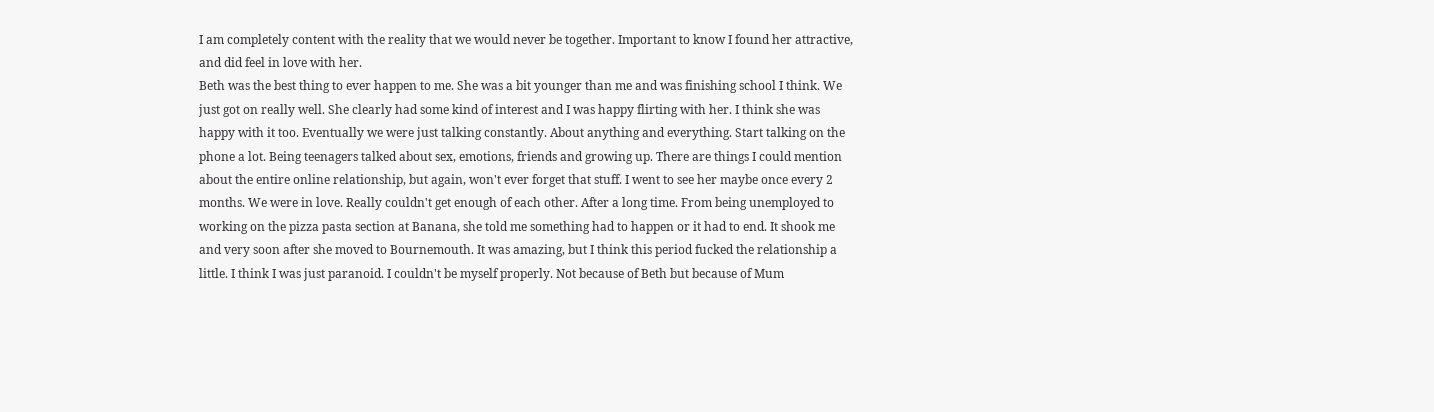I am completely content with the reality that we would never be together. Important to know I found her attractive, and did feel in love with her.
Beth was the best thing to ever happen to me. She was a bit younger than me and was finishing school I think. We just got on really well. She clearly had some kind of interest and I was happy flirting with her. I think she was happy with it too. Eventually we were just talking constantly. About anything and everything. Start talking on the phone a lot. Being teenagers talked about sex, emotions, friends and growing up. There are things I could mention about the entire online relationship, but again, won't ever forget that stuff. I went to see her maybe once every 2 months. We were in love. Really couldn't get enough of each other. After a long time. From being unemployed to working on the pizza pasta section at Banana, she told me something had to happen or it had to end. It shook me and very soon after she moved to Bournemouth. It was amazing, but I think this period fucked the relationship a little. I think I was just paranoid. I couldn't be myself properly. Not because of Beth but because of Mum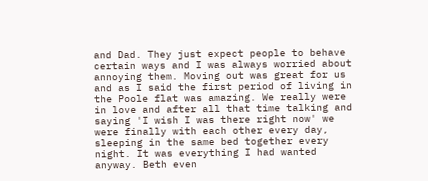and Dad. They just expect people to behave certain ways and I was always worried about annoying them. Moving out was great for us and as I said the first period of living in the Poole flat was amazing. We really were in love and after all that time talking and saying 'I wish I was there right now' we were finally with each other every day, sleeping in the same bed together every night. It was everything I had wanted anyway. Beth even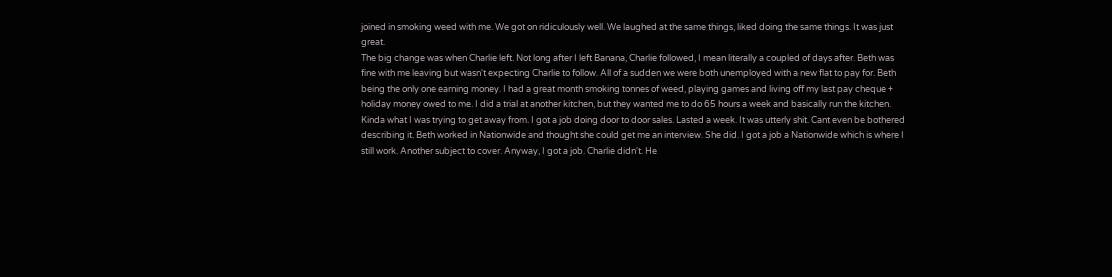joined in smoking weed with me. We got on ridiculously well. We laughed at the same things, liked doing the same things. It was just great.
The big change was when Charlie left. Not long after I left Banana, Charlie followed, I mean literally a coupled of days after. Beth was fine with me leaving but wasn't expecting Charlie to follow. All of a sudden we were both unemployed with a new flat to pay for. Beth being the only one earning money. I had a great month smoking tonnes of weed, playing games and living off my last pay cheque + holiday money owed to me. I did a trial at another kitchen, but they wanted me to do 65 hours a week and basically run the kitchen. Kinda what I was trying to get away from. I got a job doing door to door sales. Lasted a week. It was utterly shit. Cant even be bothered describing it. Beth worked in Nationwide and thought she could get me an interview. She did. I got a job a Nationwide which is where I still work. Another subject to cover. Anyway, I got a job. Charlie didn't. He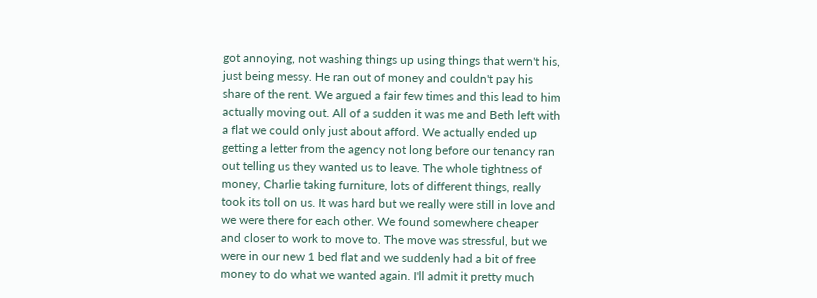got annoying, not washing things up using things that wern't his, just being messy. He ran out of money and couldn't pay his share of the rent. We argued a fair few times and this lead to him actually moving out. All of a sudden it was me and Beth left with a flat we could only just about afford. We actually ended up getting a letter from the agency not long before our tenancy ran out telling us they wanted us to leave. The whole tightness of money, Charlie taking furniture, lots of different things, really took its toll on us. It was hard but we really were still in love and we were there for each other. We found somewhere cheaper and closer to work to move to. The move was stressful, but we were in our new 1 bed flat and we suddenly had a bit of free money to do what we wanted again. I'll admit it pretty much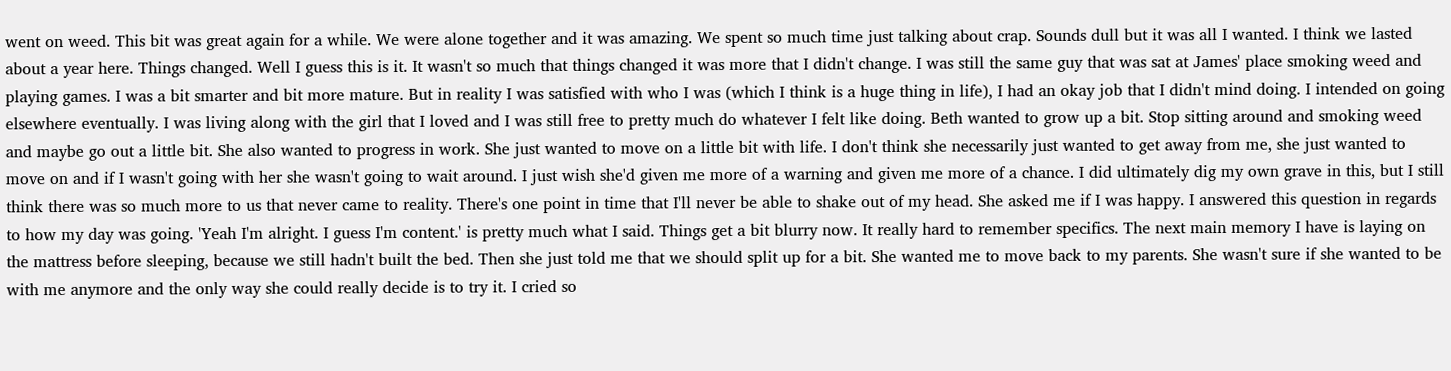went on weed. This bit was great again for a while. We were alone together and it was amazing. We spent so much time just talking about crap. Sounds dull but it was all I wanted. I think we lasted about a year here. Things changed. Well I guess this is it. It wasn't so much that things changed it was more that I didn't change. I was still the same guy that was sat at James' place smoking weed and playing games. I was a bit smarter and bit more mature. But in reality I was satisfied with who I was (which I think is a huge thing in life), I had an okay job that I didn't mind doing. I intended on going elsewhere eventually. I was living along with the girl that I loved and I was still free to pretty much do whatever I felt like doing. Beth wanted to grow up a bit. Stop sitting around and smoking weed and maybe go out a little bit. She also wanted to progress in work. She just wanted to move on a little bit with life. I don't think she necessarily just wanted to get away from me, she just wanted to move on and if I wasn't going with her she wasn't going to wait around. I just wish she'd given me more of a warning and given me more of a chance. I did ultimately dig my own grave in this, but I still think there was so much more to us that never came to reality. There's one point in time that I'll never be able to shake out of my head. She asked me if I was happy. I answered this question in regards to how my day was going. 'Yeah I'm alright. I guess I'm content.' is pretty much what I said. Things get a bit blurry now. It really hard to remember specifics. The next main memory I have is laying on the mattress before sleeping, because we still hadn't built the bed. Then she just told me that we should split up for a bit. She wanted me to move back to my parents. She wasn't sure if she wanted to be with me anymore and the only way she could really decide is to try it. I cried so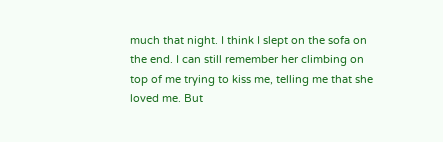much that night. I think I slept on the sofa on the end. I can still remember her climbing on top of me trying to kiss me, telling me that she loved me. But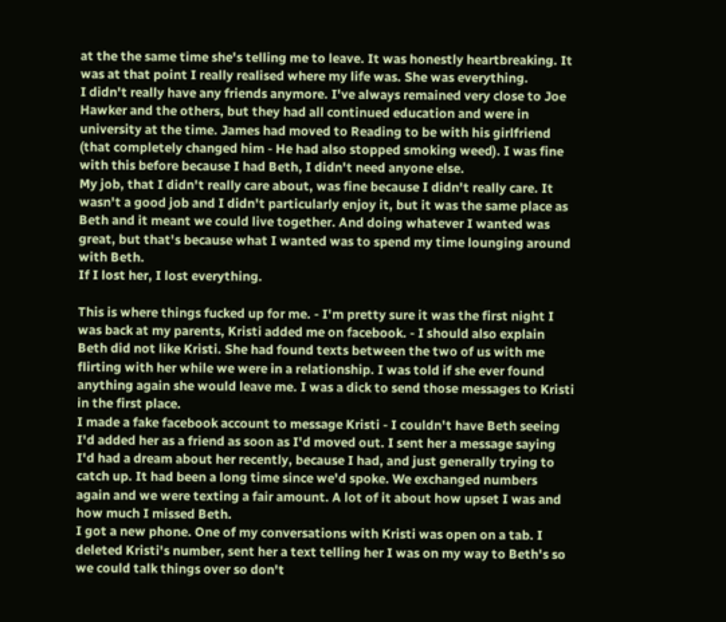at the the same time she's telling me to leave. It was honestly heartbreaking. It was at that point I really realised where my life was. She was everything.
I didn't really have any friends anymore. I've always remained very close to Joe Hawker and the others, but they had all continued education and were in university at the time. James had moved to Reading to be with his girlfriend (that completely changed him - He had also stopped smoking weed). I was fine with this before because I had Beth, I didn't need anyone else.
My job, that I didn't really care about, was fine because I didn't really care. It wasn't a good job and I didn't particularly enjoy it, but it was the same place as Beth and it meant we could live together. And doing whatever I wanted was great, but that's because what I wanted was to spend my time lounging around with Beth.
If I lost her, I lost everything.

This is where things fucked up for me. - I'm pretty sure it was the first night I was back at my parents, Kristi added me on facebook. - I should also explain Beth did not like Kristi. She had found texts between the two of us with me flirting with her while we were in a relationship. I was told if she ever found anything again she would leave me. I was a dick to send those messages to Kristi in the first place.
I made a fake facebook account to message Kristi - I couldn't have Beth seeing I'd added her as a friend as soon as I'd moved out. I sent her a message saying I'd had a dream about her recently, because I had, and just generally trying to catch up. It had been a long time since we'd spoke. We exchanged numbers again and we were texting a fair amount. A lot of it about how upset I was and how much I missed Beth.
I got a new phone. One of my conversations with Kristi was open on a tab. I deleted Kristi's number, sent her a text telling her I was on my way to Beth's so we could talk things over so don't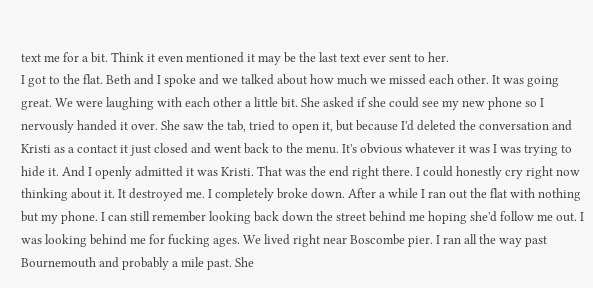text me for a bit. Think it even mentioned it may be the last text ever sent to her.
I got to the flat. Beth and I spoke and we talked about how much we missed each other. It was going great. We were laughing with each other a little bit. She asked if she could see my new phone so I nervously handed it over. She saw the tab, tried to open it, but because I'd deleted the conversation and Kristi as a contact it just closed and went back to the menu. It's obvious whatever it was I was trying to hide it. And I openly admitted it was Kristi. That was the end right there. I could honestly cry right now thinking about it. It destroyed me. I completely broke down. After a while I ran out the flat with nothing but my phone. I can still remember looking back down the street behind me hoping she'd follow me out. I was looking behind me for fucking ages. We lived right near Boscombe pier. I ran all the way past Bournemouth and probably a mile past. She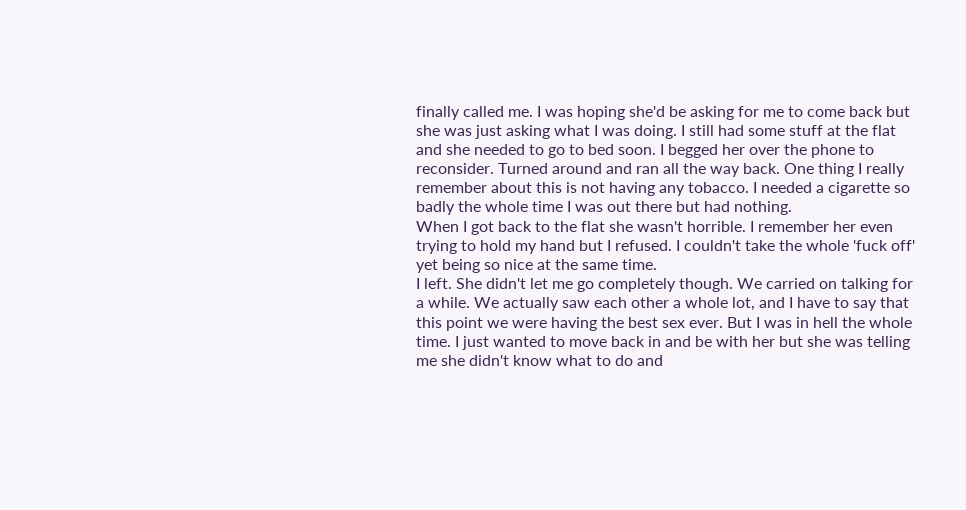finally called me. I was hoping she'd be asking for me to come back but she was just asking what I was doing. I still had some stuff at the flat and she needed to go to bed soon. I begged her over the phone to reconsider. Turned around and ran all the way back. One thing I really remember about this is not having any tobacco. I needed a cigarette so badly the whole time I was out there but had nothing.
When I got back to the flat she wasn't horrible. I remember her even trying to hold my hand but I refused. I couldn't take the whole 'fuck off' yet being so nice at the same time.
I left. She didn't let me go completely though. We carried on talking for a while. We actually saw each other a whole lot, and I have to say that this point we were having the best sex ever. But I was in hell the whole time. I just wanted to move back in and be with her but she was telling me she didn't know what to do and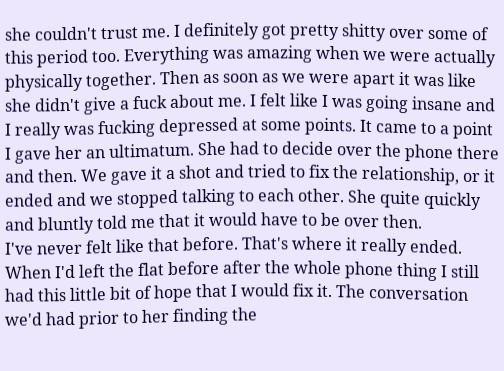she couldn't trust me. I definitely got pretty shitty over some of this period too. Everything was amazing when we were actually physically together. Then as soon as we were apart it was like she didn't give a fuck about me. I felt like I was going insane and I really was fucking depressed at some points. It came to a point I gave her an ultimatum. She had to decide over the phone there and then. We gave it a shot and tried to fix the relationship, or it ended and we stopped talking to each other. She quite quickly and bluntly told me that it would have to be over then.
I've never felt like that before. That's where it really ended. When I'd left the flat before after the whole phone thing I still had this little bit of hope that I would fix it. The conversation we'd had prior to her finding the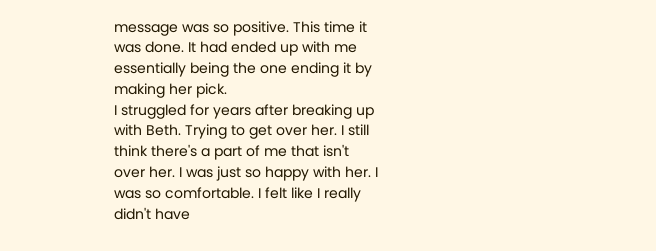message was so positive. This time it was done. It had ended up with me essentially being the one ending it by making her pick.
I struggled for years after breaking up with Beth. Trying to get over her. I still think there's a part of me that isn't over her. I was just so happy with her. I was so comfortable. I felt like I really didn't have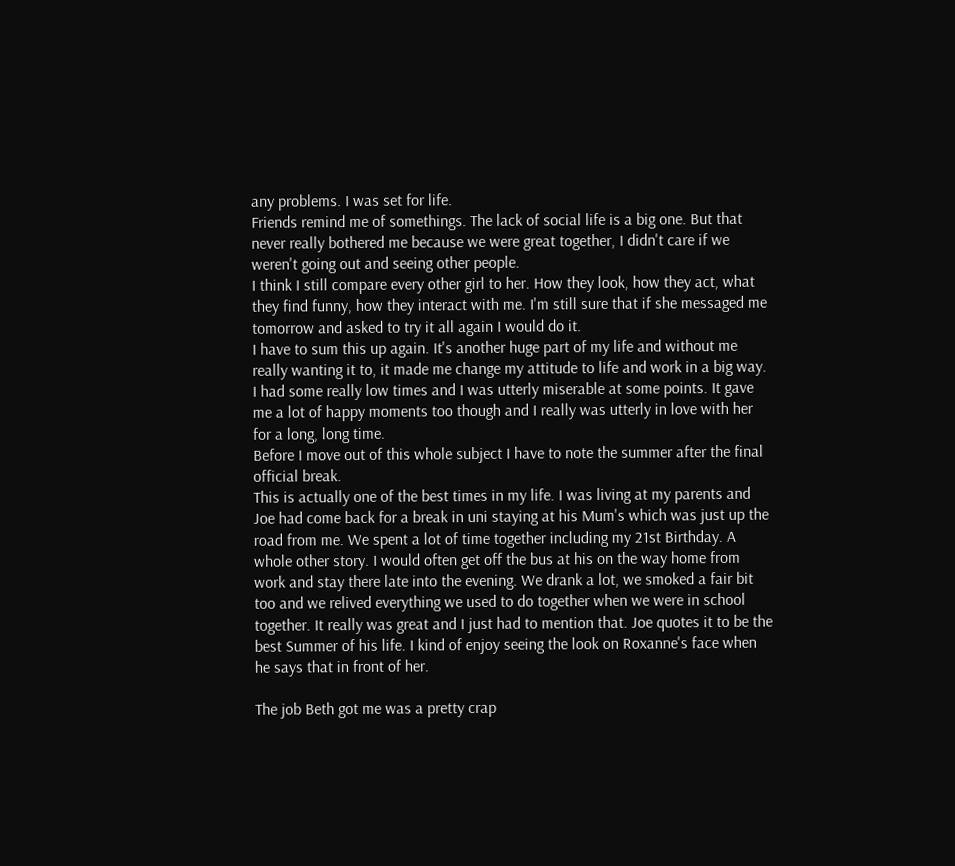any problems. I was set for life.
Friends remind me of somethings. The lack of social life is a big one. But that never really bothered me because we were great together, I didn't care if we weren't going out and seeing other people.
I think I still compare every other girl to her. How they look, how they act, what they find funny, how they interact with me. I'm still sure that if she messaged me tomorrow and asked to try it all again I would do it.
I have to sum this up again. It's another huge part of my life and without me really wanting it to, it made me change my attitude to life and work in a big way.
I had some really low times and I was utterly miserable at some points. It gave me a lot of happy moments too though and I really was utterly in love with her for a long, long time.
Before I move out of this whole subject I have to note the summer after the final official break.
This is actually one of the best times in my life. I was living at my parents and Joe had come back for a break in uni staying at his Mum's which was just up the road from me. We spent a lot of time together including my 21st Birthday. A whole other story. I would often get off the bus at his on the way home from work and stay there late into the evening. We drank a lot, we smoked a fair bit too and we relived everything we used to do together when we were in school together. It really was great and I just had to mention that. Joe quotes it to be the best Summer of his life. I kind of enjoy seeing the look on Roxanne's face when he says that in front of her.

The job Beth got me was a pretty crap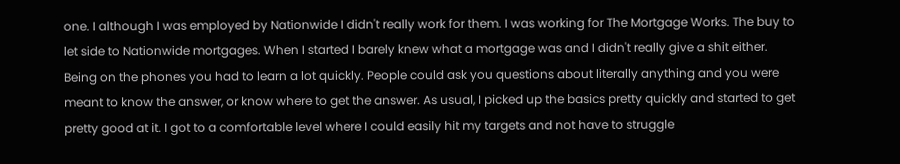one. I although I was employed by Nationwide I didn't really work for them. I was working for The Mortgage Works. The buy to let side to Nationwide mortgages. When I started I barely knew what a mortgage was and I didn't really give a shit either. Being on the phones you had to learn a lot quickly. People could ask you questions about literally anything and you were meant to know the answer, or know where to get the answer. As usual, I picked up the basics pretty quickly and started to get pretty good at it. I got to a comfortable level where I could easily hit my targets and not have to struggle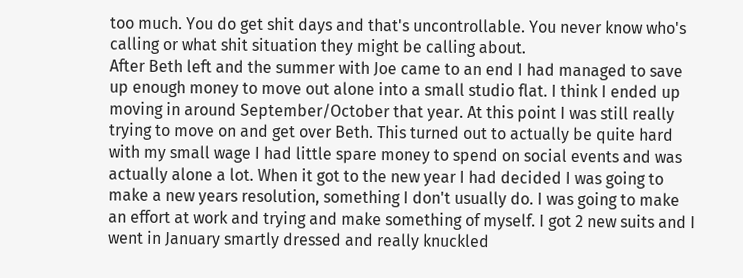too much. You do get shit days and that's uncontrollable. You never know who's calling or what shit situation they might be calling about.
After Beth left and the summer with Joe came to an end I had managed to save up enough money to move out alone into a small studio flat. I think I ended up moving in around September/October that year. At this point I was still really trying to move on and get over Beth. This turned out to actually be quite hard with my small wage I had little spare money to spend on social events and was actually alone a lot. When it got to the new year I had decided I was going to make a new years resolution, something I don't usually do. I was going to make an effort at work and trying and make something of myself. I got 2 new suits and I went in January smartly dressed and really knuckled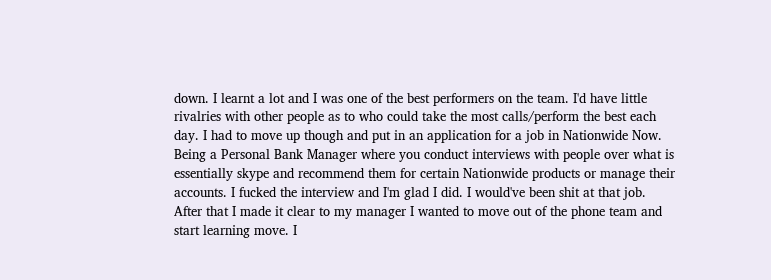down. I learnt a lot and I was one of the best performers on the team. I'd have little rivalries with other people as to who could take the most calls/perform the best each day. I had to move up though and put in an application for a job in Nationwide Now. Being a Personal Bank Manager where you conduct interviews with people over what is essentially skype and recommend them for certain Nationwide products or manage their accounts. I fucked the interview and I'm glad I did. I would've been shit at that job.
After that I made it clear to my manager I wanted to move out of the phone team and start learning move. I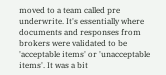moved to a team called pre underwrite. It's essentially where documents and responses from brokers were validated to be 'acceptable items' or 'unacceptable items'. It was a bit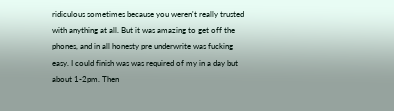ridiculous sometimes because you weren't really trusted with anything at all. But it was amazing to get off the phones, and in all honesty pre underwrite was fucking easy. I could finish was was required of my in a day but about 1-2pm. Then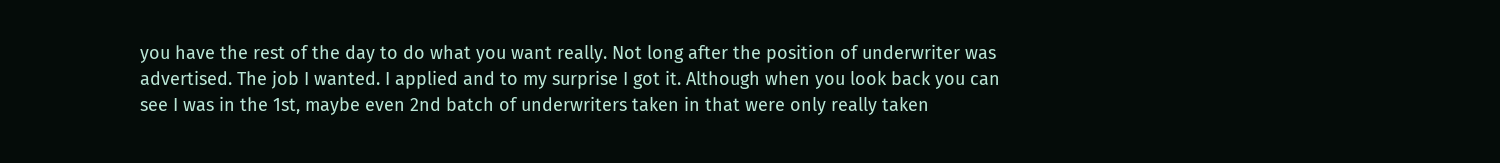you have the rest of the day to do what you want really. Not long after the position of underwriter was advertised. The job I wanted. I applied and to my surprise I got it. Although when you look back you can see I was in the 1st, maybe even 2nd batch of underwriters taken in that were only really taken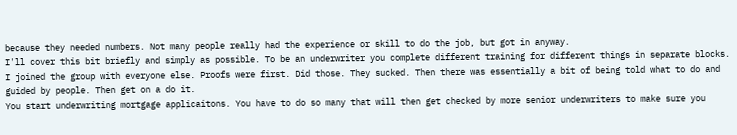because they needed numbers. Not many people really had the experience or skill to do the job, but got in anyway.
I'll cover this bit briefly and simply as possible. To be an underwriter you complete different training for different things in separate blocks.
I joined the group with everyone else. Proofs were first. Did those. They sucked. Then there was essentially a bit of being told what to do and guided by people. Then get on a do it.
You start underwriting mortgage applicaitons. You have to do so many that will then get checked by more senior underwriters to make sure you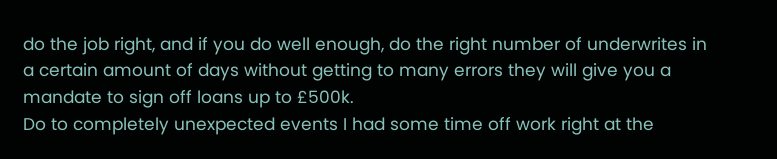do the job right, and if you do well enough, do the right number of underwrites in a certain amount of days without getting to many errors they will give you a mandate to sign off loans up to £500k.
Do to completely unexpected events I had some time off work right at the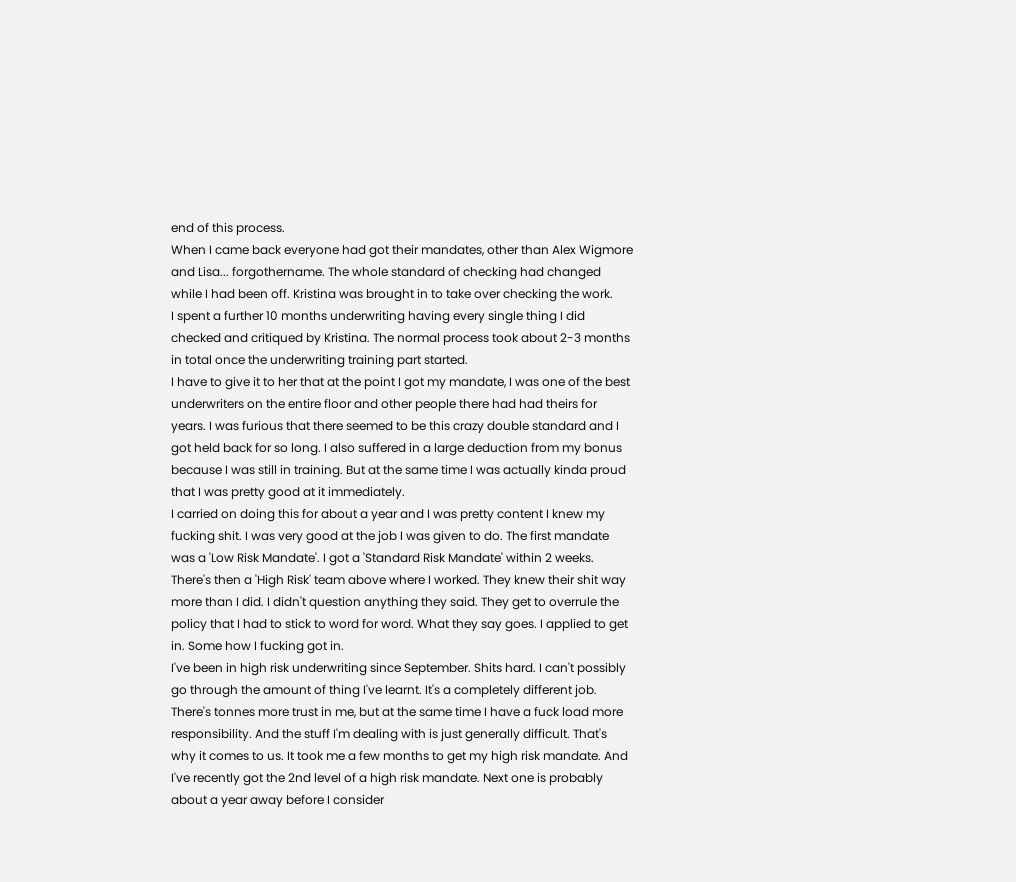end of this process.
When I came back everyone had got their mandates, other than Alex Wigmore and Lisa... forgothername. The whole standard of checking had changed while I had been off. Kristina was brought in to take over checking the work.
I spent a further 10 months underwriting having every single thing I did checked and critiqued by Kristina. The normal process took about 2-3 months in total once the underwriting training part started.
I have to give it to her that at the point I got my mandate, I was one of the best underwriters on the entire floor and other people there had had theirs for years. I was furious that there seemed to be this crazy double standard and I got held back for so long. I also suffered in a large deduction from my bonus because I was still in training. But at the same time I was actually kinda proud that I was pretty good at it immediately.
I carried on doing this for about a year and I was pretty content I knew my fucking shit. I was very good at the job I was given to do. The first mandate was a 'Low Risk Mandate'. I got a 'Standard Risk Mandate' within 2 weeks.
There's then a 'High Risk' team above where I worked. They knew their shit way more than I did. I didn't question anything they said. They get to overrule the policy that I had to stick to word for word. What they say goes. I applied to get in. Some how I fucking got in.
I've been in high risk underwriting since September. Shits hard. I can't possibly go through the amount of thing I've learnt. It's a completely different job. There's tonnes more trust in me, but at the same time I have a fuck load more responsibility. And the stuff I'm dealing with is just generally difficult. That's why it comes to us. It took me a few months to get my high risk mandate. And I've recently got the 2nd level of a high risk mandate. Next one is probably about a year away before I consider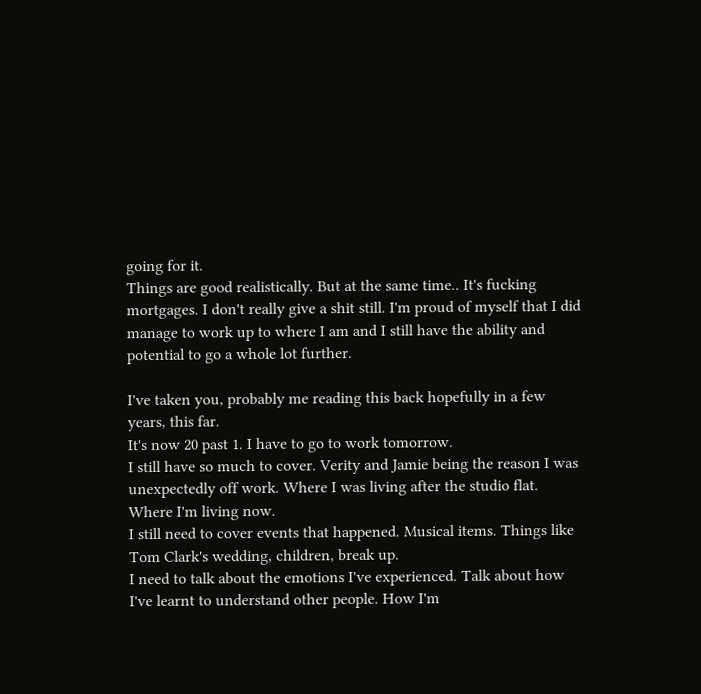going for it.
Things are good realistically. But at the same time.. It's fucking mortgages. I don't really give a shit still. I'm proud of myself that I did manage to work up to where I am and I still have the ability and potential to go a whole lot further.

I've taken you, probably me reading this back hopefully in a few years, this far.
It's now 20 past 1. I have to go to work tomorrow.
I still have so much to cover. Verity and Jamie being the reason I was unexpectedly off work. Where I was living after the studio flat. Where I'm living now.
I still need to cover events that happened. Musical items. Things like Tom Clark's wedding, children, break up.
I need to talk about the emotions I've experienced. Talk about how I've learnt to understand other people. How I'm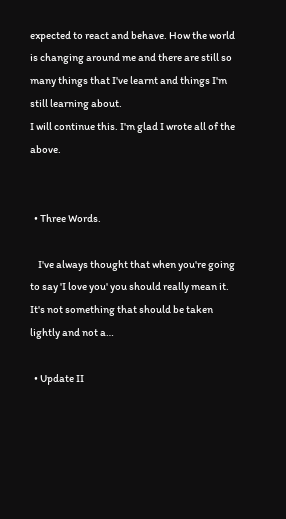expected to react and behave. How the world is changing around me and there are still so many things that I've learnt and things I'm still learning about.
I will continue this. I'm glad I wrote all of the above.


  • Three Words.

    I've always thought that when you're going to say 'I love you' you should really mean it. It's not something that should be taken lightly and not a…

  • Update II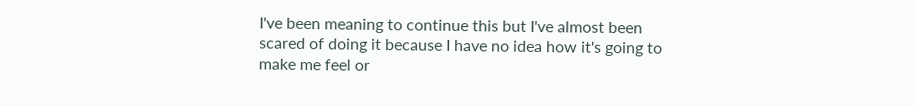I've been meaning to continue this but I've almost been scared of doing it because I have no idea how it's going to make me feel or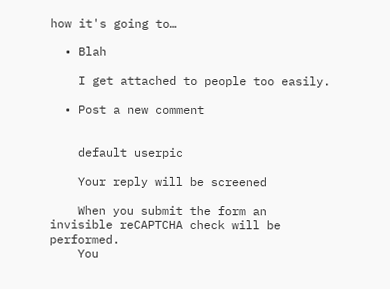how it's going to…

  • Blah

    I get attached to people too easily.

  • Post a new comment


    default userpic

    Your reply will be screened

    When you submit the form an invisible reCAPTCHA check will be performed.
    You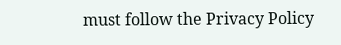must follow the Privacy Policy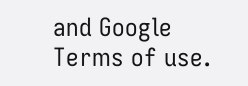and Google Terms of use.